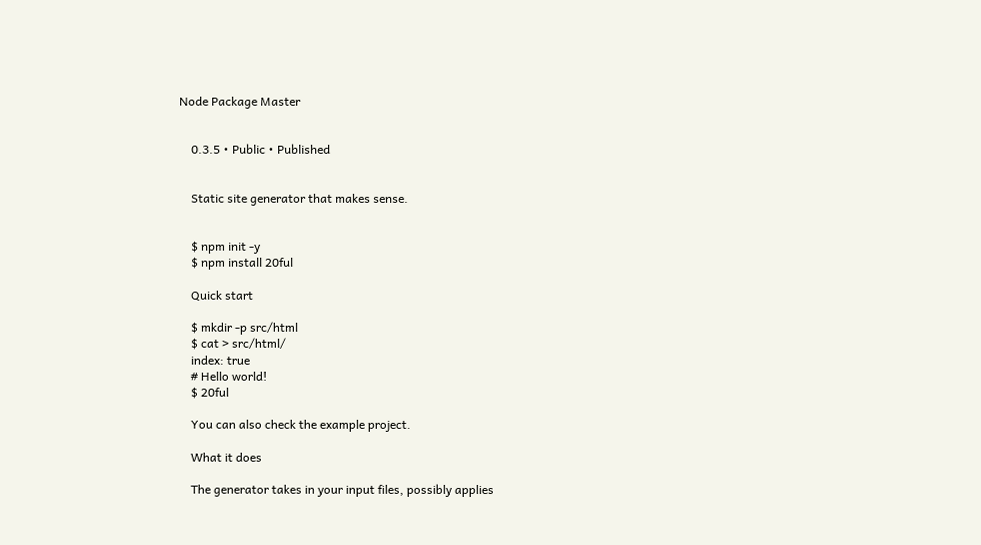Node Package Master


    0.3.5 • Public • Published


    Static site generator that makes sense.


    $ npm init -y
    $ npm install 20ful

    Quick start

    $ mkdir -p src/html
    $ cat > src/html/
    index: true
    # Hello world!
    $ 20ful

    You can also check the example project.

    What it does

    The generator takes in your input files, possibly applies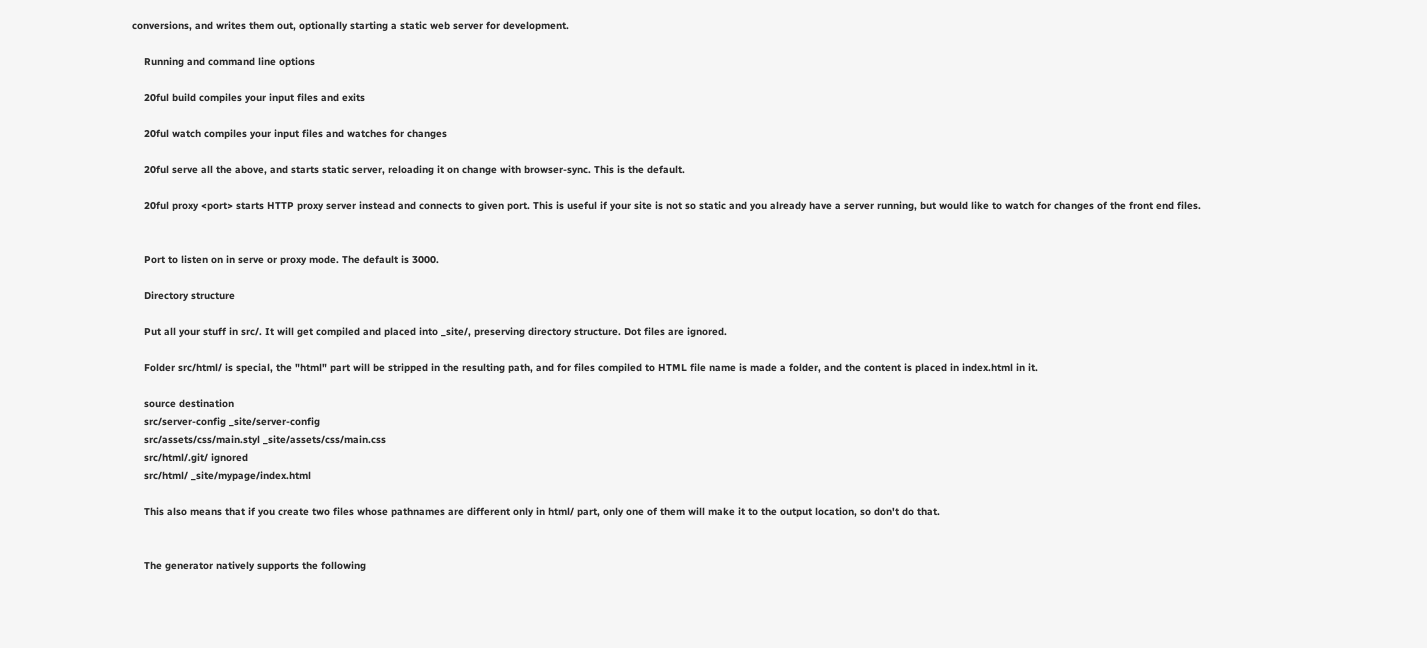conversions, and writes them out, optionally starting a static web server for development.

    Running and command line options

    20ful build compiles your input files and exits

    20ful watch compiles your input files and watches for changes

    20ful serve all the above, and starts static server, reloading it on change with browser-sync. This is the default.

    20ful proxy <port> starts HTTP proxy server instead and connects to given port. This is useful if your site is not so static and you already have a server running, but would like to watch for changes of the front end files.


    Port to listen on in serve or proxy mode. The default is 3000.

    Directory structure

    Put all your stuff in src/. It will get compiled and placed into _site/, preserving directory structure. Dot files are ignored.

    Folder src/html/ is special, the "html" part will be stripped in the resulting path, and for files compiled to HTML file name is made a folder, and the content is placed in index.html in it.

    source destination
    src/server-config _site/server-config
    src/assets/css/main.styl _site/assets/css/main.css
    src/html/.git/ ignored
    src/html/ _site/mypage/index.html

    This also means that if you create two files whose pathnames are different only in html/ part, only one of them will make it to the output location, so don't do that.


    The generator natively supports the following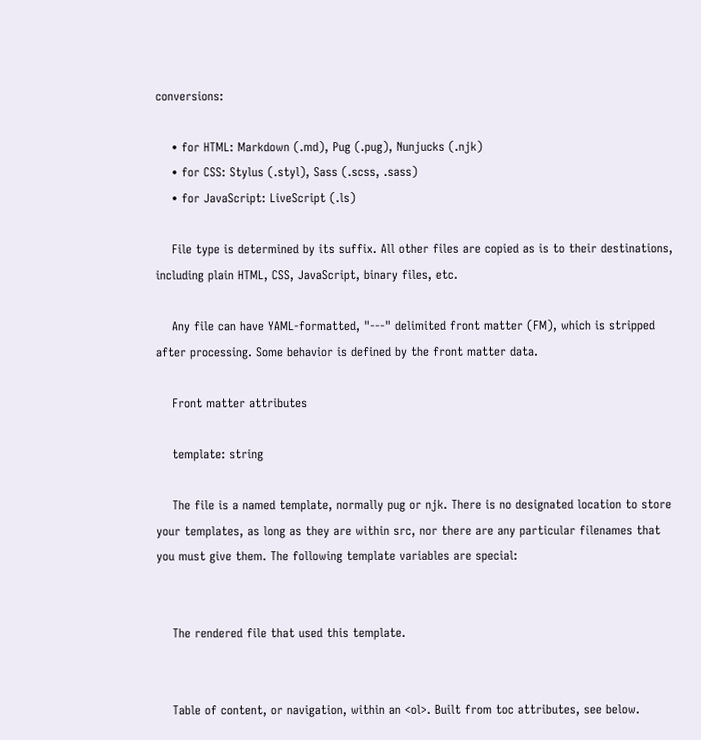conversions:

    • for HTML: Markdown (.md), Pug (.pug), Nunjucks (.njk)
    • for CSS: Stylus (.styl), Sass (.scss, .sass)
    • for JavaScript: LiveScript (.ls)

    File type is determined by its suffix. All other files are copied as is to their destinations, including plain HTML, CSS, JavaScript, binary files, etc.

    Any file can have YAML-formatted, "---" delimited front matter (FM), which is stripped after processing. Some behavior is defined by the front matter data.

    Front matter attributes

    template: string

    The file is a named template, normally pug or njk. There is no designated location to store your templates, as long as they are within src, nor there are any particular filenames that you must give them. The following template variables are special:


    The rendered file that used this template.


    Table of content, or navigation, within an <ol>. Built from toc attributes, see below.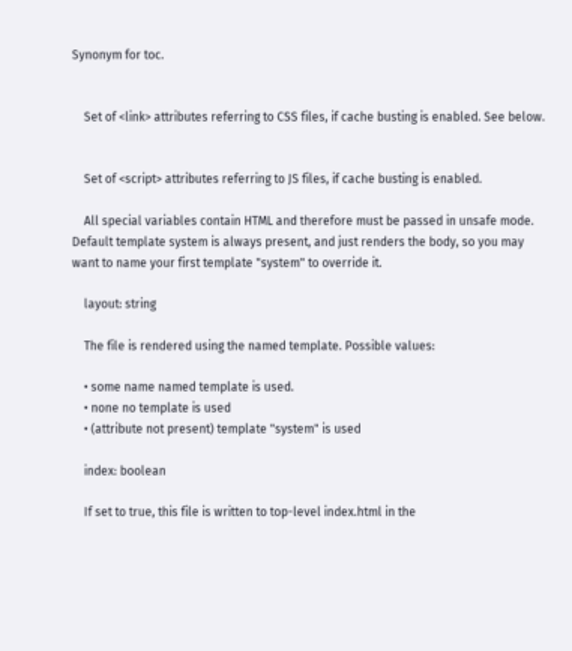Synonym for toc.


    Set of <link> attributes referring to CSS files, if cache busting is enabled. See below.


    Set of <script> attributes referring to JS files, if cache busting is enabled.

    All special variables contain HTML and therefore must be passed in unsafe mode. Default template system is always present, and just renders the body, so you may want to name your first template "system" to override it.

    layout: string

    The file is rendered using the named template. Possible values:

    • some name named template is used.
    • none no template is used
    • (attribute not present) template "system" is used

    index: boolean

    If set to true, this file is written to top-level index.html in the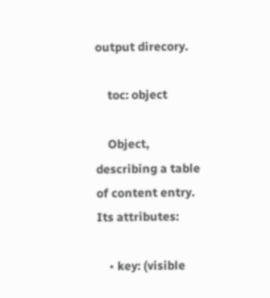output direcory.

    toc: object

    Object, describing a table of content entry. Its attributes:

    • key: (visible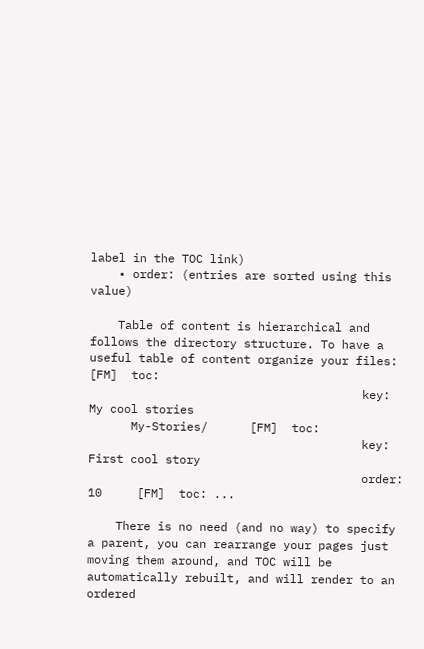label in the TOC link)
    • order: (entries are sorted using this value)

    Table of content is hierarchical and follows the directory structure. To have a useful table of content organize your files:           [FM]  toc:
                                       key: My cool stories
      My-Stories/      [FM]  toc:
                                       key: First cool story
                                       order: 10     [FM]  toc: ...

    There is no need (and no way) to specify a parent, you can rearrange your pages just moving them around, and TOC will be automatically rebuilt, and will render to an ordered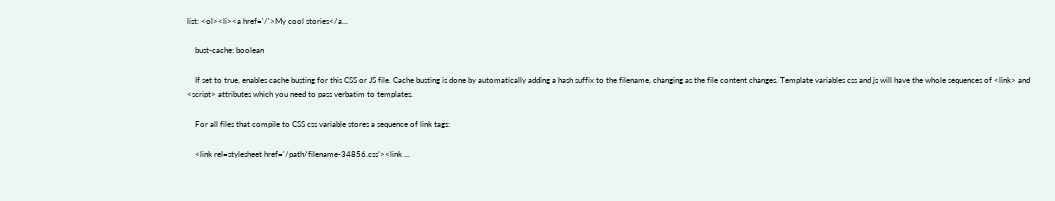list: <ol><li><a href='/'>My cool stories</a...

    bust-cache: boolean

    If set to true, enables cache busting for this CSS or JS file. Cache busting is done by automatically adding a hash suffix to the filename, changing as the file content changes. Template variables css and js will have the whole sequences of <link> and <script> attributes which you need to pass verbatim to templates.

    For all files that compile to CSS css variable stores a sequence of link tags:

    <link rel=stylesheet href='/path/filename-34856.css'><link ...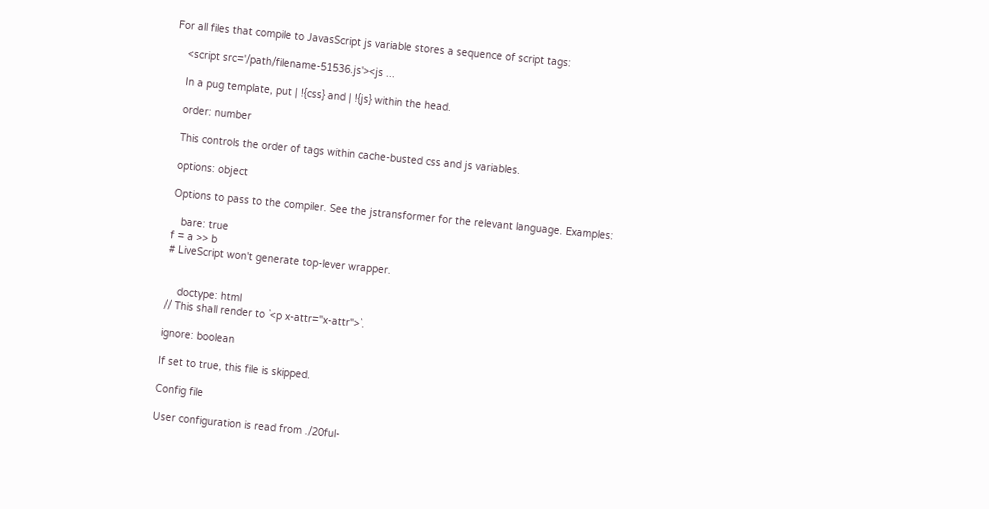For all files that compile to JavasScript js variable stores a sequence of script tags:

    <script src='/path/filename-51536.js'><js ...

    In a pug template, put | !{css} and | !{js} within the head.

    order: number

    This controls the order of tags within cache-busted css and js variables.

    options: object

    Options to pass to the compiler. See the jstransformer for the relevant language. Examples:

       bare: true
    f = a >> b
    # LiveScript won't generate top-lever wrapper.


        doctype: html
    // This shall render to `<p x-attr="x-attr">`.

    ignore: boolean

    If set to true, this file is skipped.

    Config file

    User configuration is read from ./20ful-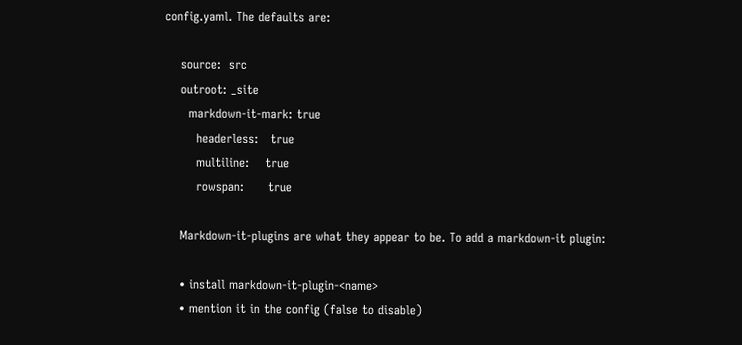config.yaml. The defaults are:

    source:  src
    outroot: _site
      markdown-it-mark: true
        headerless:   true
        multiline:    true
        rowspan:      true

    Markdown-it-plugins are what they appear to be. To add a markdown-it plugin:

    • install markdown-it-plugin-<name>
    • mention it in the config (false to disable)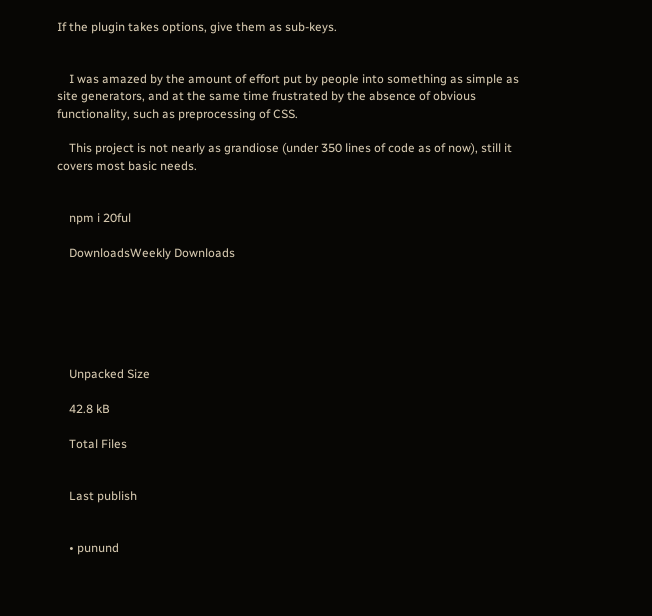If the plugin takes options, give them as sub-keys.


    I was amazed by the amount of effort put by people into something as simple as site generators, and at the same time frustrated by the absence of obvious functionality, such as preprocessing of CSS.

    This project is not nearly as grandiose (under 350 lines of code as of now), still it covers most basic needs.


    npm i 20ful

    DownloadsWeekly Downloads






    Unpacked Size

    42.8 kB

    Total Files


    Last publish


    • punund